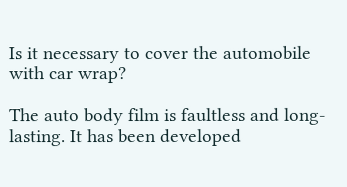Is it necessary to cover the automobile with car wrap?

The auto body film is faultless and long-lasting. It has been developed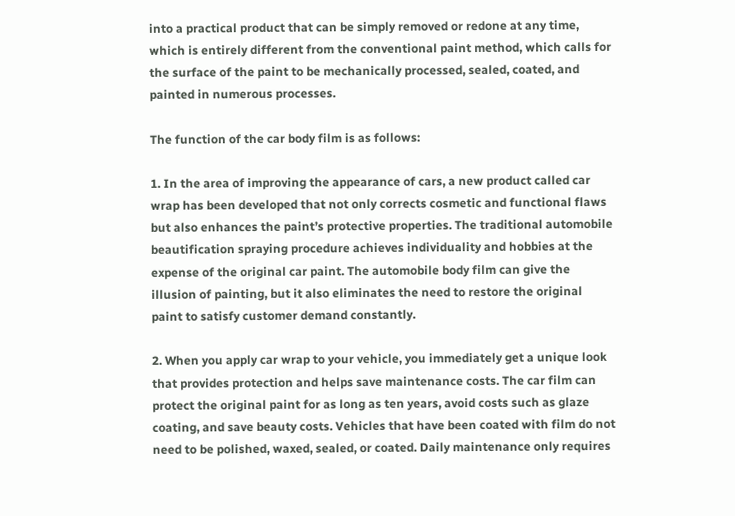into a practical product that can be simply removed or redone at any time, which is entirely different from the conventional paint method, which calls for the surface of the paint to be mechanically processed, sealed, coated, and painted in numerous processes.

The function of the car body film is as follows:

1. In the area of improving the appearance of cars, a new product called car wrap has been developed that not only corrects cosmetic and functional flaws but also enhances the paint’s protective properties. The traditional automobile beautification spraying procedure achieves individuality and hobbies at the expense of the original car paint. The automobile body film can give the illusion of painting, but it also eliminates the need to restore the original paint to satisfy customer demand constantly.

2. When you apply car wrap to your vehicle, you immediately get a unique look that provides protection and helps save maintenance costs. The car film can protect the original paint for as long as ten years, avoid costs such as glaze coating, and save beauty costs. Vehicles that have been coated with film do not need to be polished, waxed, sealed, or coated. Daily maintenance only requires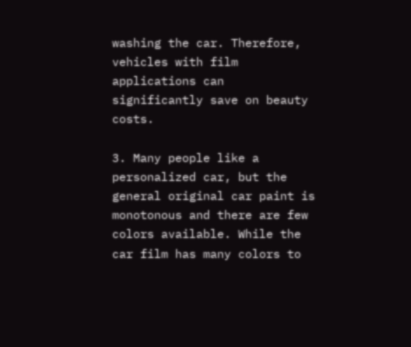washing the car. Therefore, vehicles with film applications can significantly save on beauty costs.

3. Many people like a personalized car, but the general original car paint is monotonous and there are few colors available. While the car film has many colors to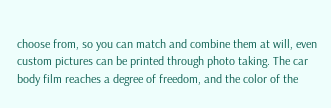choose from, so you can match and combine them at will, even custom pictures can be printed through photo taking. The car body film reaches a degree of freedom, and the color of the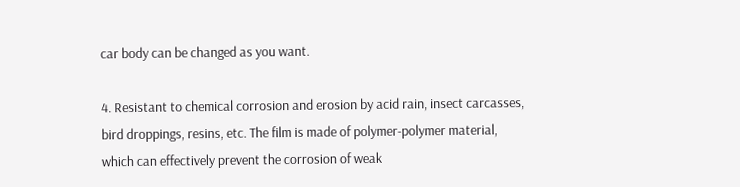car body can be changed as you want.

4. Resistant to chemical corrosion and erosion by acid rain, insect carcasses, bird droppings, resins, etc. The film is made of polymer-polymer material, which can effectively prevent the corrosion of weak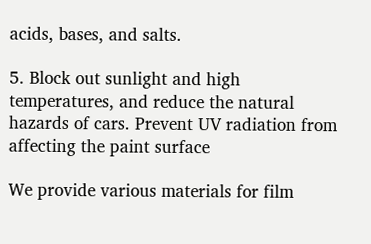acids, bases, and salts.

5. Block out sunlight and high temperatures, and reduce the natural hazards of cars. Prevent UV radiation from affecting the paint surface

We provide various materials for film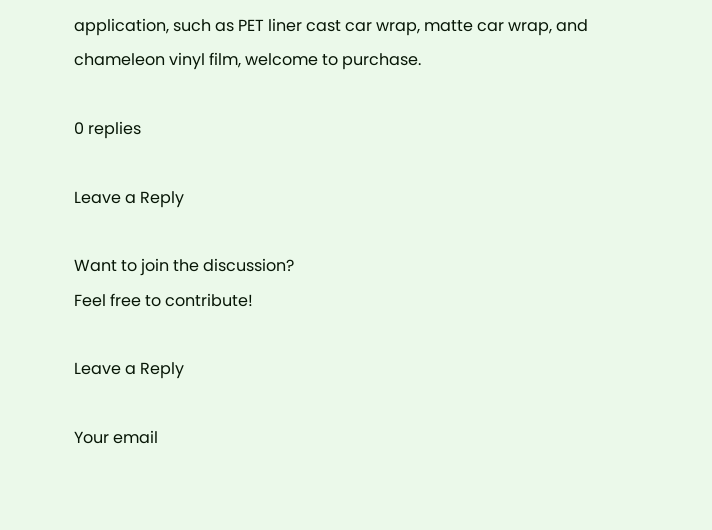application, such as PET liner cast car wrap, matte car wrap, and chameleon vinyl film, welcome to purchase.

0 replies

Leave a Reply

Want to join the discussion?
Feel free to contribute!

Leave a Reply

Your email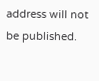address will not be published.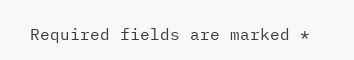Required fields are marked *